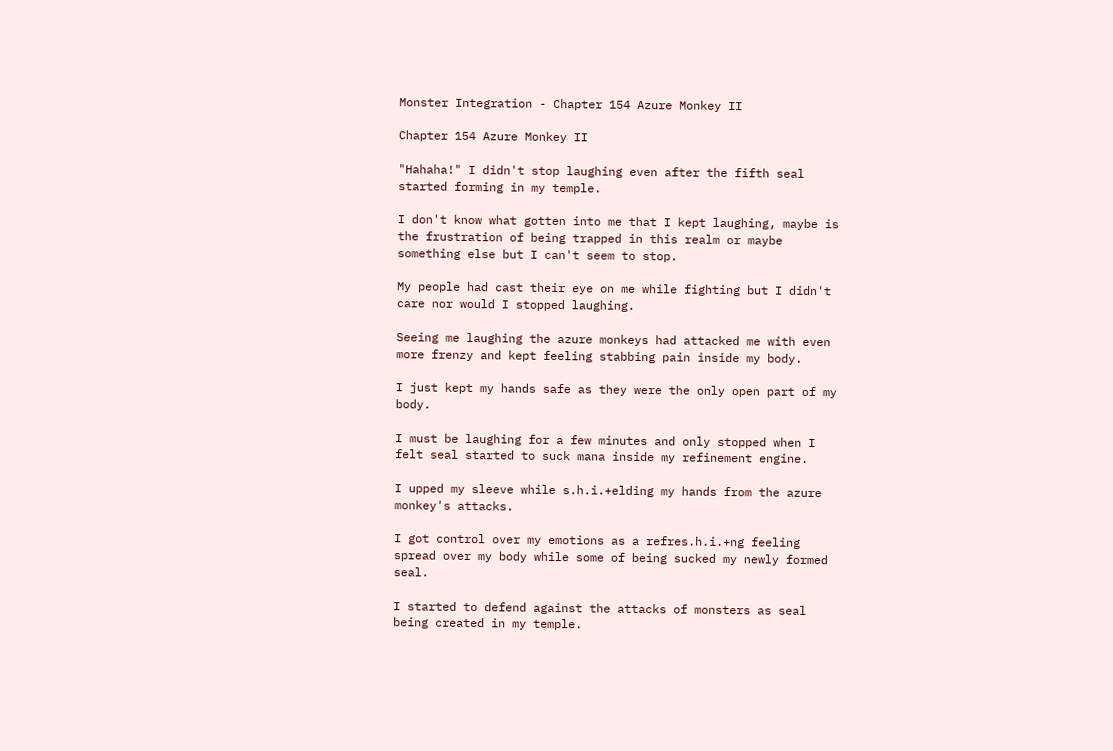Monster Integration - Chapter 154 Azure Monkey II

Chapter 154 Azure Monkey II

"Hahaha!" I didn't stop laughing even after the fifth seal started forming in my temple.

I don't know what gotten into me that I kept laughing, maybe is the frustration of being trapped in this realm or maybe something else but I can't seem to stop.

My people had cast their eye on me while fighting but I didn't care nor would I stopped laughing.

Seeing me laughing the azure monkeys had attacked me with even more frenzy and kept feeling stabbing pain inside my body.

I just kept my hands safe as they were the only open part of my body.

I must be laughing for a few minutes and only stopped when I felt seal started to suck mana inside my refinement engine.

I upped my sleeve while s.h.i.+elding my hands from the azure monkey's attacks.

I got control over my emotions as a refres.h.i.+ng feeling spread over my body while some of being sucked my newly formed seal.

I started to defend against the attacks of monsters as seal being created in my temple.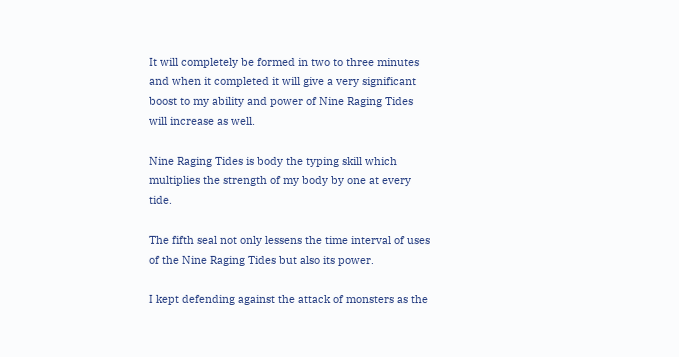It will completely be formed in two to three minutes and when it completed it will give a very significant boost to my ability and power of Nine Raging Tides will increase as well.

Nine Raging Tides is body the typing skill which multiplies the strength of my body by one at every tide.

The fifth seal not only lessens the time interval of uses of the Nine Raging Tides but also its power.

I kept defending against the attack of monsters as the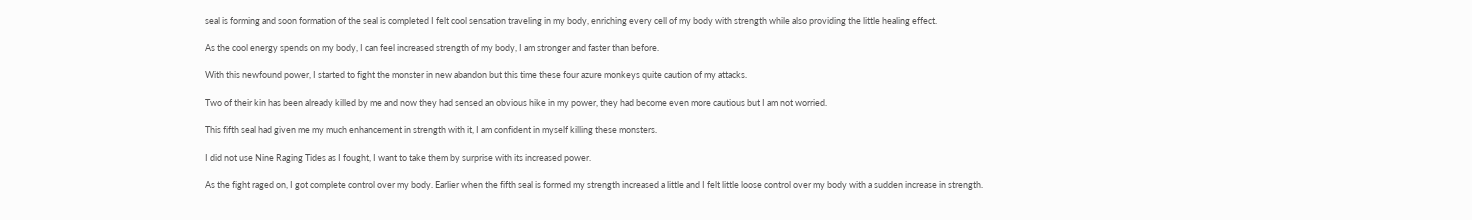seal is forming and soon formation of the seal is completed I felt cool sensation traveling in my body, enriching every cell of my body with strength while also providing the little healing effect.

As the cool energy spends on my body, I can feel increased strength of my body, I am stronger and faster than before.

With this newfound power, I started to fight the monster in new abandon but this time these four azure monkeys quite caution of my attacks.

Two of their kin has been already killed by me and now they had sensed an obvious hike in my power, they had become even more cautious but I am not worried.

This fifth seal had given me my much enhancement in strength with it, I am confident in myself killing these monsters.

I did not use Nine Raging Tides as I fought, I want to take them by surprise with its increased power.

As the fight raged on, I got complete control over my body. Earlier when the fifth seal is formed my strength increased a little and I felt little loose control over my body with a sudden increase in strength.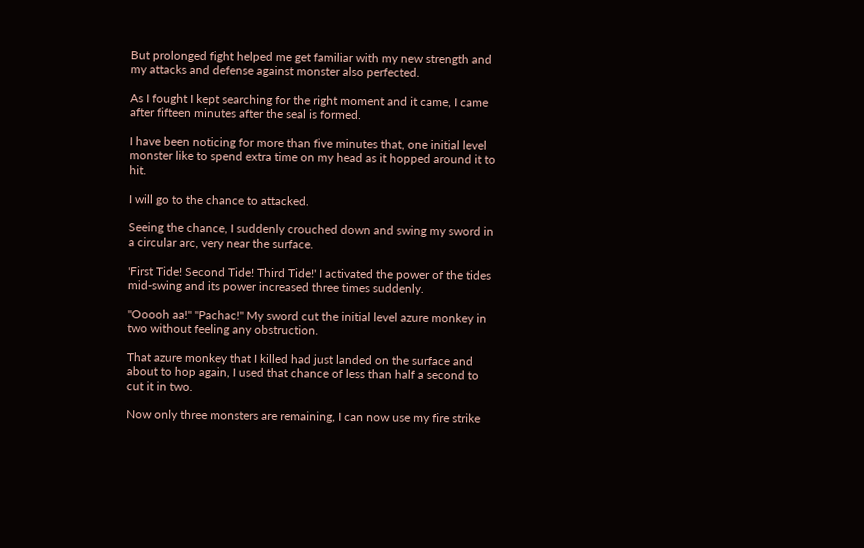But prolonged fight helped me get familiar with my new strength and my attacks and defense against monster also perfected.

As I fought I kept searching for the right moment and it came, I came after fifteen minutes after the seal is formed.

I have been noticing for more than five minutes that, one initial level monster like to spend extra time on my head as it hopped around it to hit.

I will go to the chance to attacked.

Seeing the chance, I suddenly crouched down and swing my sword in a circular arc, very near the surface.

'First Tide! Second Tide! Third Tide!' I activated the power of the tides mid-swing and its power increased three times suddenly.

"Ooooh aa!" ''Pachac!" My sword cut the initial level azure monkey in two without feeling any obstruction.

That azure monkey that I killed had just landed on the surface and about to hop again, I used that chance of less than half a second to cut it in two.

Now only three monsters are remaining, I can now use my fire strike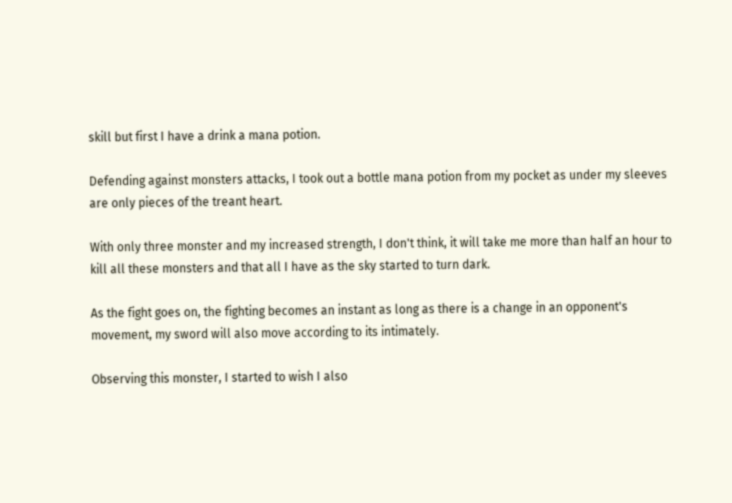skill but first I have a drink a mana potion.

Defending against monsters attacks, I took out a bottle mana potion from my pocket as under my sleeves are only pieces of the treant heart.

With only three monster and my increased strength, I don't think, it will take me more than half an hour to kill all these monsters and that all I have as the sky started to turn dark.

As the fight goes on, the fighting becomes an instant as long as there is a change in an opponent's movement, my sword will also move according to its intimately.

Observing this monster, I started to wish I also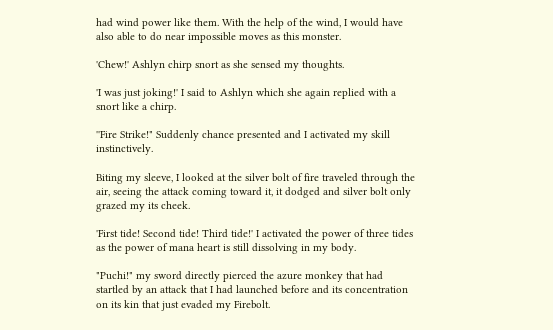had wind power like them. With the help of the wind, I would have also able to do near impossible moves as this monster.

'Chew!' Ashlyn chirp snort as she sensed my thoughts.

'I was just joking!' I said to Ashlyn which she again replied with a snort like a chirp.

''Fire Strike!" Suddenly chance presented and I activated my skill instinctively.

Biting my sleeve, I looked at the silver bolt of fire traveled through the air, seeing the attack coming toward it, it dodged and silver bolt only grazed my its cheek.

'First tide! Second tide! Third tide!' I activated the power of three tides as the power of mana heart is still dissolving in my body.

"Puchi!" my sword directly pierced the azure monkey that had startled by an attack that I had launched before and its concentration on its kin that just evaded my Firebolt.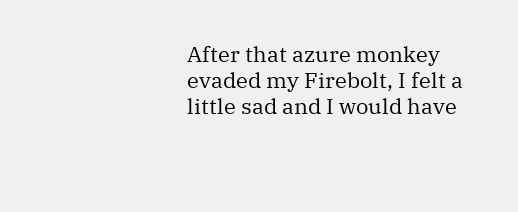After that azure monkey evaded my Firebolt, I felt a little sad and I would have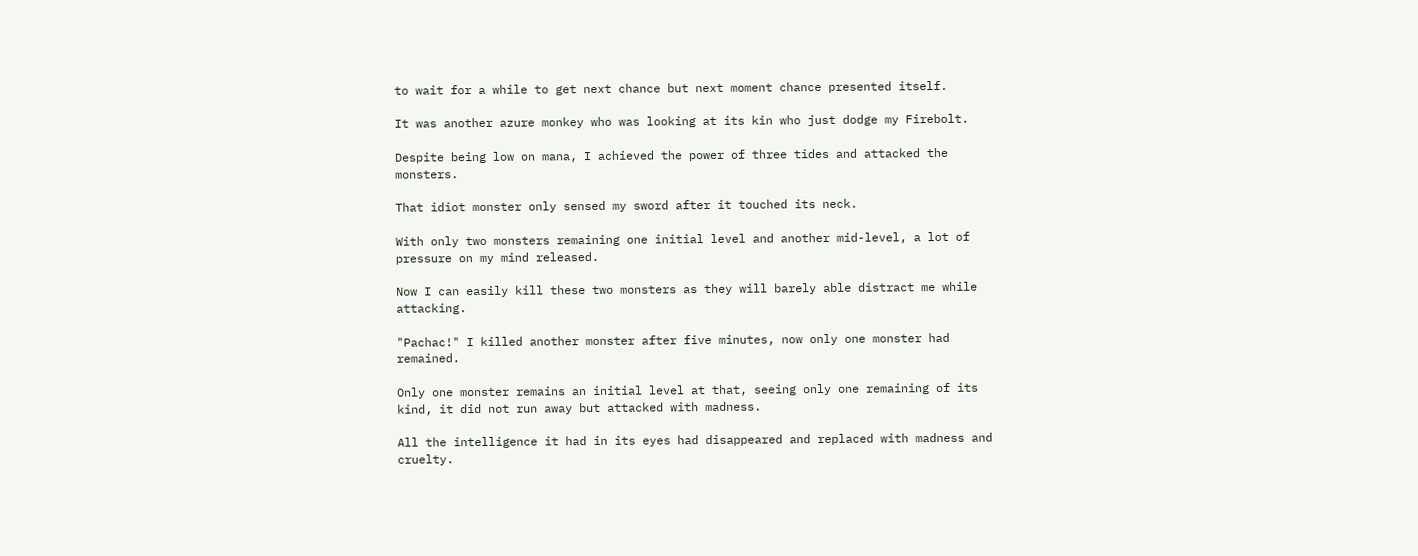to wait for a while to get next chance but next moment chance presented itself.

It was another azure monkey who was looking at its kin who just dodge my Firebolt.

Despite being low on mana, I achieved the power of three tides and attacked the monsters.

That idiot monster only sensed my sword after it touched its neck.

With only two monsters remaining one initial level and another mid-level, a lot of pressure on my mind released.

Now I can easily kill these two monsters as they will barely able distract me while attacking.

"Pachac!" I killed another monster after five minutes, now only one monster had remained.

Only one monster remains an initial level at that, seeing only one remaining of its kind, it did not run away but attacked with madness.

All the intelligence it had in its eyes had disappeared and replaced with madness and cruelty.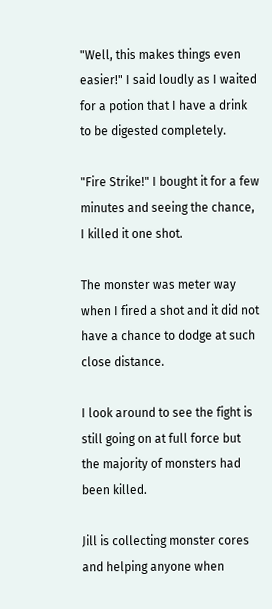"Well, this makes things even easier!" I said loudly as I waited for a potion that I have a drink to be digested completely.

"Fire Strike!" I bought it for a few minutes and seeing the chance, I killed it one shot.

The monster was meter way when I fired a shot and it did not have a chance to dodge at such close distance.

I look around to see the fight is still going on at full force but the majority of monsters had been killed.

Jill is collecting monster cores and helping anyone when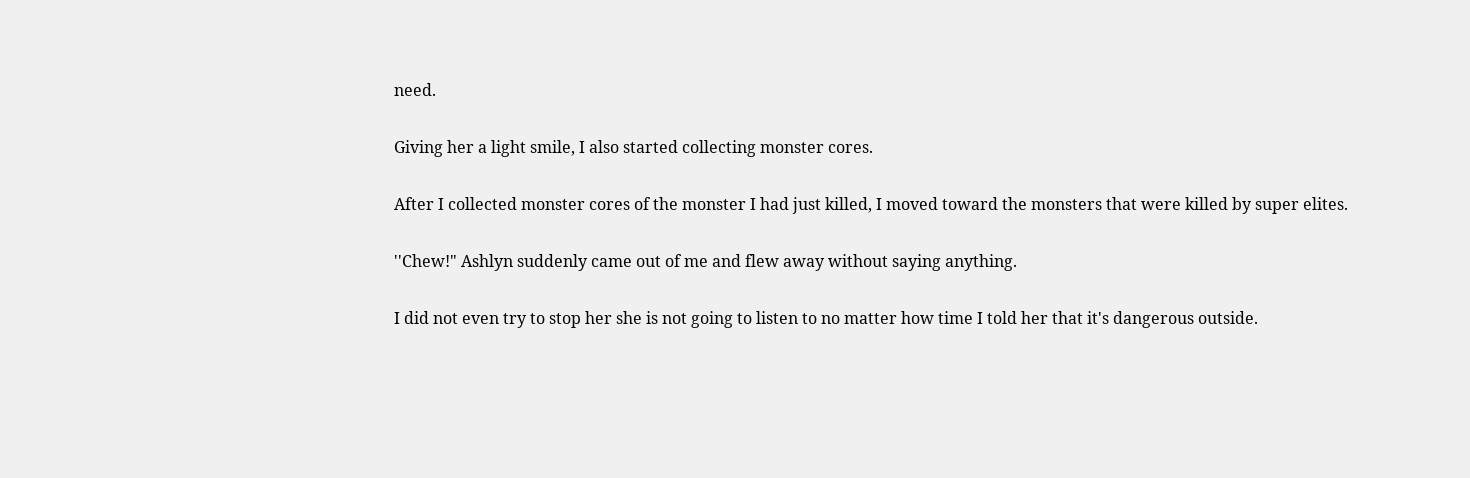need.

Giving her a light smile, I also started collecting monster cores.

After I collected monster cores of the monster I had just killed, I moved toward the monsters that were killed by super elites.

''Chew!" Ashlyn suddenly came out of me and flew away without saying anything.

I did not even try to stop her she is not going to listen to no matter how time I told her that it's dangerous outside.